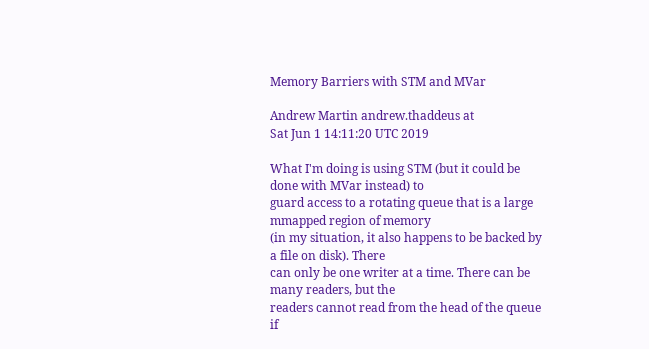Memory Barriers with STM and MVar

Andrew Martin andrew.thaddeus at
Sat Jun 1 14:11:20 UTC 2019

What I'm doing is using STM (but it could be done with MVar instead) to
guard access to a rotating queue that is a large mmapped region of memory
(in my situation, it also happens to be backed by a file on disk). There
can only be one writer at a time. There can be many readers, but the
readers cannot read from the head of the queue if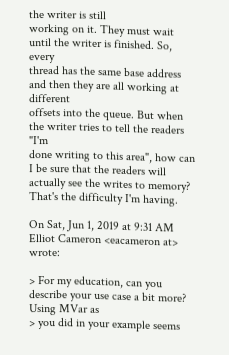the writer is still
working on it. They must wait until the writer is finished. So, every
thread has the same base address and then they are all working at different
offsets into the queue. But when the writer tries to tell the readers "I'm
done writing to this area", how can I be sure that the readers will
actually see the writes to memory? That's the difficulty I'm having.

On Sat, Jun 1, 2019 at 9:31 AM Elliot Cameron <eacameron at> wrote:

> For my education, can you describe your use case a bit more? Using MVar as
> you did in your example seems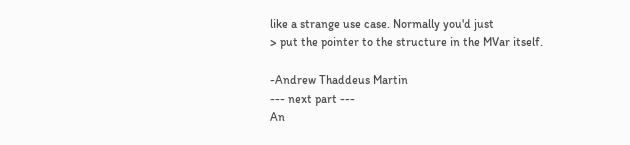like a strange use case. Normally you'd just
> put the pointer to the structure in the MVar itself.

-Andrew Thaddeus Martin
--- next part ---
An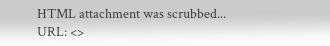HTML attachment was scrubbed...
URL: <>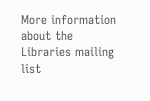More information about the Libraries mailing list